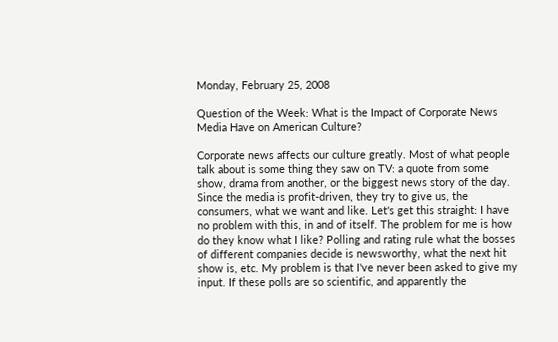Monday, February 25, 2008

Question of the Week: What is the Impact of Corporate News Media Have on American Culture?

Corporate news affects our culture greatly. Most of what people talk about is some thing they saw on TV: a quote from some show, drama from another, or the biggest news story of the day. Since the media is profit-driven, they try to give us, the consumers, what we want and like. Let's get this straight: I have no problem with this, in and of itself. The problem for me is how do they know what I like? Polling and rating rule what the bosses of different companies decide is newsworthy, what the next hit show is, etc. My problem is that I've never been asked to give my input. If these polls are so scientific, and apparently the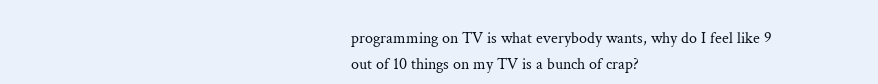programming on TV is what everybody wants, why do I feel like 9 out of 10 things on my TV is a bunch of crap?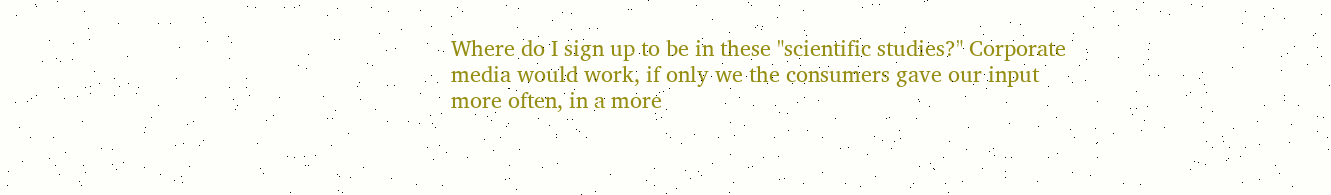Where do I sign up to be in these "scientific studies?" Corporate media would work, if only we the consumers gave our input more often, in a more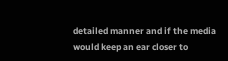detailed manner and if the media would keep an ear closer to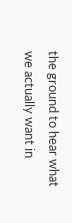the ground to hear what we actually want in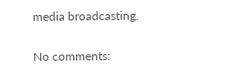media broadcasting.

No comments: